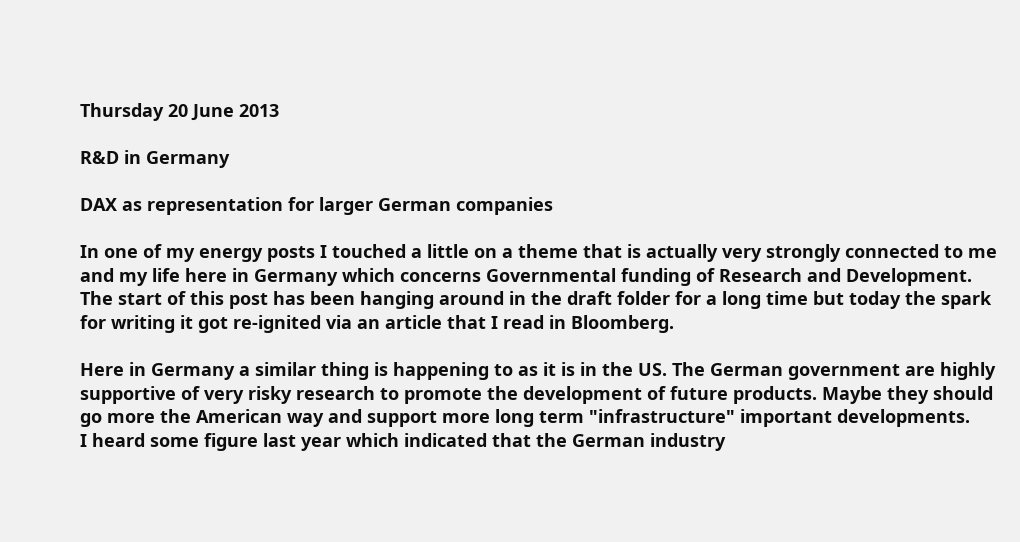Thursday 20 June 2013

R&D in Germany

DAX as representation for larger German companies

In one of my energy posts I touched a little on a theme that is actually very strongly connected to me and my life here in Germany which concerns Governmental funding of Research and Development.
The start of this post has been hanging around in the draft folder for a long time but today the spark for writing it got re-ignited via an article that I read in Bloomberg.

Here in Germany a similar thing is happening to as it is in the US. The German government are highly supportive of very risky research to promote the development of future products. Maybe they should go more the American way and support more long term "infrastructure" important developments.
I heard some figure last year which indicated that the German industry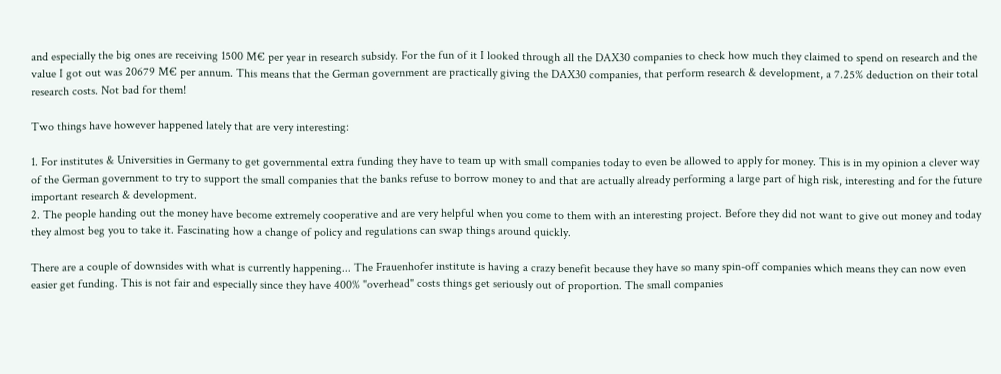and especially the big ones are receiving 1500 M€ per year in research subsidy. For the fun of it I looked through all the DAX30 companies to check how much they claimed to spend on research and the value I got out was 20679 M€ per annum. This means that the German government are practically giving the DAX30 companies, that perform research & development, a 7.25% deduction on their total research costs. Not bad for them!

Two things have however happened lately that are very interesting:

1. For institutes & Universities in Germany to get governmental extra funding they have to team up with small companies today to even be allowed to apply for money. This is in my opinion a clever way of the German government to try to support the small companies that the banks refuse to borrow money to and that are actually already performing a large part of high risk, interesting and for the future important research & development.
2. The people handing out the money have become extremely cooperative and are very helpful when you come to them with an interesting project. Before they did not want to give out money and today they almost beg you to take it. Fascinating how a change of policy and regulations can swap things around quickly.

There are a couple of downsides with what is currently happening... The Frauenhofer institute is having a crazy benefit because they have so many spin-off companies which means they can now even easier get funding. This is not fair and especially since they have 400% "overhead" costs things get seriously out of proportion. The small companies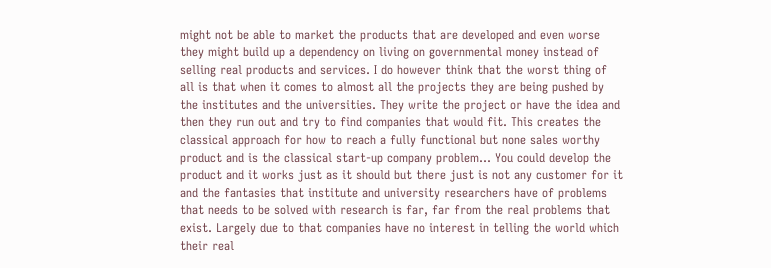might not be able to market the products that are developed and even worse they might build up a dependency on living on governmental money instead of selling real products and services. I do however think that the worst thing of all is that when it comes to almost all the projects they are being pushed by the institutes and the universities. They write the project or have the idea and then they run out and try to find companies that would fit. This creates the classical approach for how to reach a fully functional but none sales worthy product and is the classical start-up company problem... You could develop the product and it works just as it should but there just is not any customer for it and the fantasies that institute and university researchers have of problems that needs to be solved with research is far, far from the real problems that exist. Largely due to that companies have no interest in telling the world which their real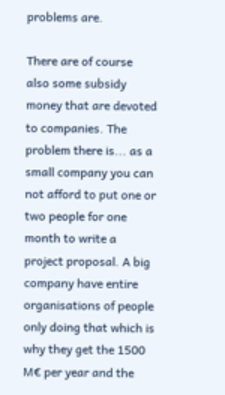problems are.

There are of course also some subsidy money that are devoted to companies. The problem there is... as a small company you can not afford to put one or two people for one month to write a project proposal. A big company have entire organisations of people only doing that which is why they get the 1500 M€ per year and the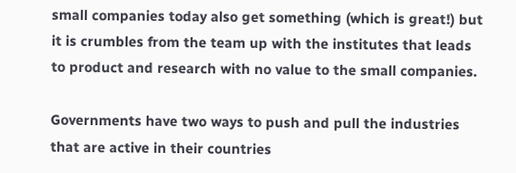small companies today also get something (which is great!) but it is crumbles from the team up with the institutes that leads to product and research with no value to the small companies.

Governments have two ways to push and pull the industries that are active in their countries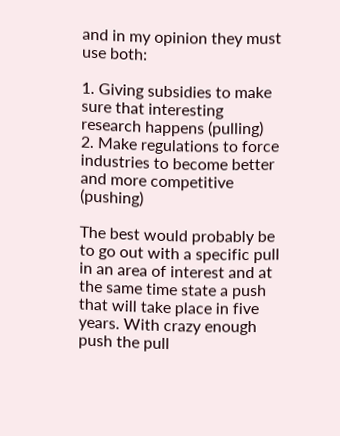and in my opinion they must use both:

1. Giving subsidies to make sure that interesting research happens (pulling)
2. Make regulations to force industries to become better and more competitive (pushing)

The best would probably be to go out with a specific pull in an area of interest and at the same time state a push that will take place in five years. With crazy enough push the pull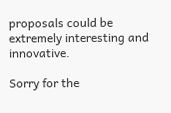proposals could be extremely interesting and innovative.

Sorry for the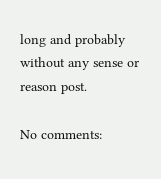long and probably without any sense or reason post.

No comments: